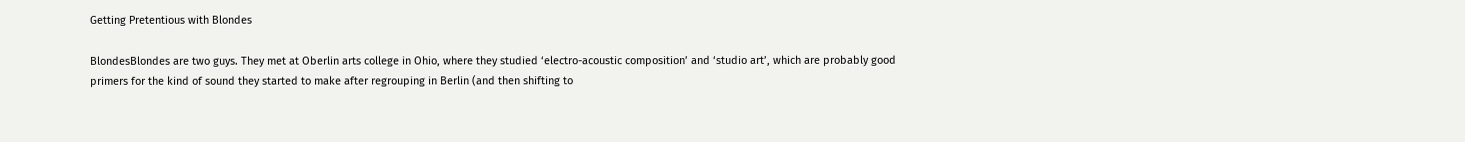Getting Pretentious with Blondes

BlondesBlondes are two guys. They met at Oberlin arts college in Ohio, where they studied ‘electro-acoustic composition’ and ‘studio art’, which are probably good primers for the kind of sound they started to make after regrouping in Berlin (and then shifting to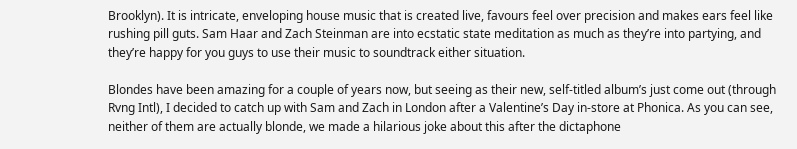Brooklyn). It is intricate, enveloping house music that is created live, favours feel over precision and makes ears feel like rushing pill guts. Sam Haar and Zach Steinman are into ecstatic state meditation as much as they’re into partying, and they’re happy for you guys to use their music to soundtrack either situation.

Blondes have been amazing for a couple of years now, but seeing as their new, self-titled album’s just come out (through Rvng Intl), I decided to catch up with Sam and Zach in London after a Valentine’s Day in-store at Phonica. As you can see, neither of them are actually blonde, we made a hilarious joke about this after the dictaphone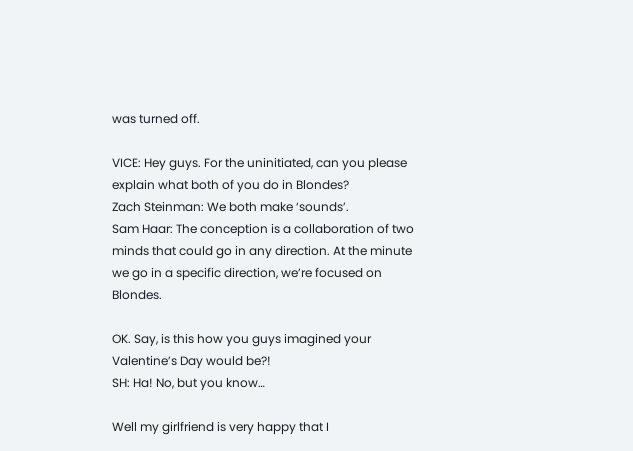was turned off.

VICE: Hey guys. For the uninitiated, can you please explain what both of you do in Blondes?
Zach Steinman: We both make ‘sounds’.
Sam Haar: The conception is a collaboration of two minds that could go in any direction. At the minute we go in a specific direction, we’re focused on Blondes.

OK. Say, is this how you guys imagined your Valentine’s Day would be?!
SH: Ha! No, but you know…

Well my girlfriend is very happy that I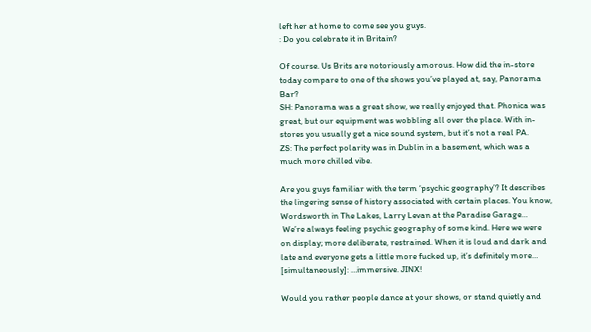left her at home to come see you guys.
: Do you celebrate it in Britain?

Of course. Us Brits are notoriously amorous. How did the in-store today compare to one of the shows you’ve played at, say, Panorama Bar?
SH: Panorama was a great show, we really enjoyed that. Phonica was great, but our equipment was wobbling all over the place. With in-stores you usually get a nice sound system, but it’s not a real PA.
ZS: The perfect polarity was in Dublin in a basement, which was a much more chilled vibe.

Are you guys familiar with the term ‘psychic geography’? It describes the lingering sense of history associated with certain places. You know, Wordsworth in The Lakes, Larry Levan at the Paradise Garage…
 We’re always feeling psychic geography of some kind. Here we were on display; more deliberate, restrained. When it is loud and dark and late and everyone gets a little more fucked up, it’s definitely more…
[simultaneously]: …immersive. JINX!

Would you rather people dance at your shows, or stand quietly and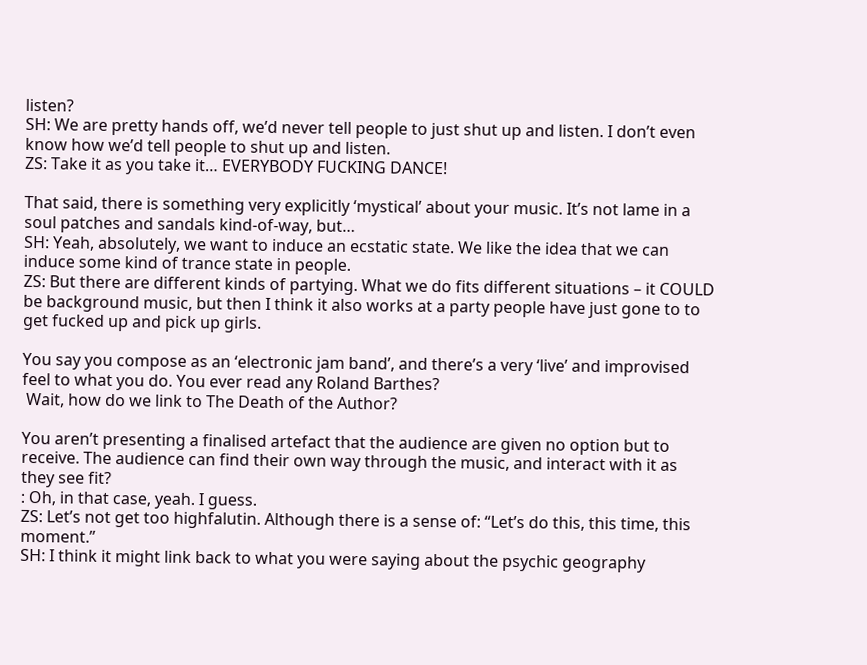listen?
SH: We are pretty hands off, we’d never tell people to just shut up and listen. I don’t even know how we’d tell people to shut up and listen.
ZS: Take it as you take it… EVERYBODY FUCKING DANCE!

That said, there is something very explicitly ‘mystical’ about your music. It’s not lame in a soul patches and sandals kind-of-way, but…
SH: Yeah, absolutely, we want to induce an ecstatic state. We like the idea that we can induce some kind of trance state in people.
ZS: But there are different kinds of partying. What we do fits different situations – it COULD be background music, but then I think it also works at a party people have just gone to to get fucked up and pick up girls.

You say you compose as an ‘electronic jam band’, and there’s a very ‘live’ and improvised feel to what you do. You ever read any Roland Barthes?
 Wait, how do we link to The Death of the Author?

You aren’t presenting a finalised artefact that the audience are given no option but to receive. The audience can find their own way through the music, and interact with it as they see fit?
: Oh, in that case, yeah. I guess.
ZS: Let’s not get too highfalutin. Although there is a sense of: “Let’s do this, this time, this moment.”
SH: I think it might link back to what you were saying about the psychic geography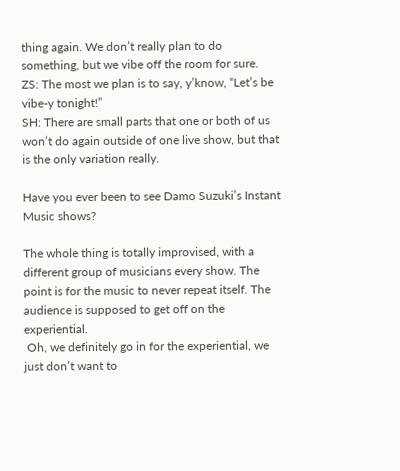thing again. We don’t really plan to do something, but we vibe off the room for sure.
ZS: The most we plan is to say, y’know, “Let’s be vibe-y tonight!”
SH: There are small parts that one or both of us won’t do again outside of one live show, but that is the only variation really.

Have you ever been to see Damo Suzuki’s Instant Music shows?

The whole thing is totally improvised, with a different group of musicians every show. The point is for the music to never repeat itself. The audience is supposed to get off on the experiential.
 Oh, we definitely go in for the experiential, we just don’t want to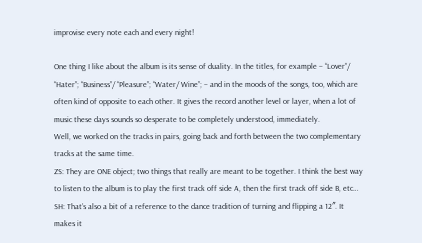improvise every note each and every night!

One thing I like about the album is its sense of duality. In the titles, for example – “Lover”/ “Hater”; “Business”/ “Pleasure”; “Water/ Wine”; – and in the moods of the songs, too, which are often kind of opposite to each other. It gives the record another level or layer, when a lot of music these days sounds so desperate to be completely understood, immediately.
Well, we worked on the tracks in pairs, going back and forth between the two complementary tracks at the same time.
ZS: They are ONE object; two things that really are meant to be together. I think the best way to listen to the album is to play the first track off side A, then the first track off side B, etc…
SH: That’s also a bit of a reference to the dance tradition of turning and flipping a 12″. It makes it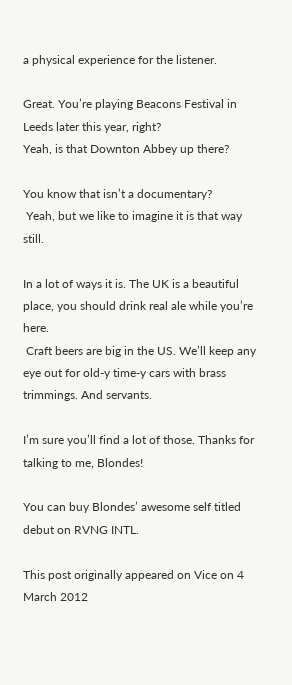a physical experience for the listener.

Great. You’re playing Beacons Festival in Leeds later this year, right?
Yeah, is that Downton Abbey up there?

You know that isn’t a documentary?
 Yeah, but we like to imagine it is that way still.

In a lot of ways it is. The UK is a beautiful place, you should drink real ale while you’re here.
 Craft beers are big in the US. We’ll keep any eye out for old-y time-y cars with brass trimmings. And servants.

I’m sure you’ll find a lot of those. Thanks for talking to me, Blondes!

You can buy Blondes’ awesome self titled debut on RVNG INTL.

This post originally appeared on Vice on 4 March 2012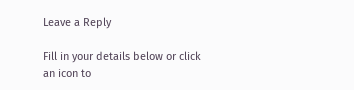Leave a Reply

Fill in your details below or click an icon to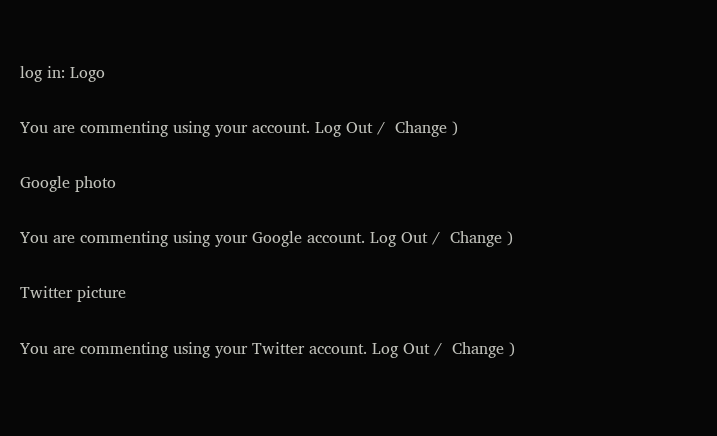log in: Logo

You are commenting using your account. Log Out /  Change )

Google photo

You are commenting using your Google account. Log Out /  Change )

Twitter picture

You are commenting using your Twitter account. Log Out /  Change )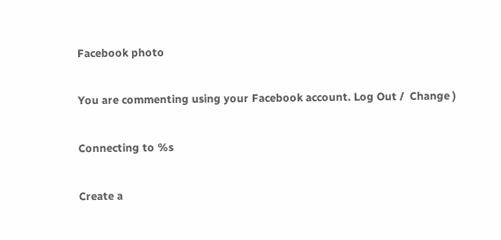Facebook photo

You are commenting using your Facebook account. Log Out /  Change )

Connecting to %s

Create a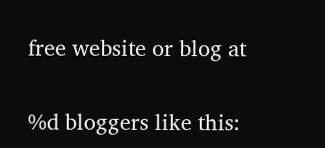free website or blog at

%d bloggers like this: